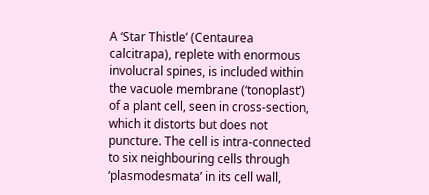A ‘Star Thistle’ (Centaurea calcitrapa), replete with enormous involucral spines, is included within the vacuole membrane (‘tonoplast’) of a plant cell, seen in cross-section, which it distorts but does not puncture. The cell is intra-connected to six neighbouring cells through ‘plasmodesmata’ in its cell wall,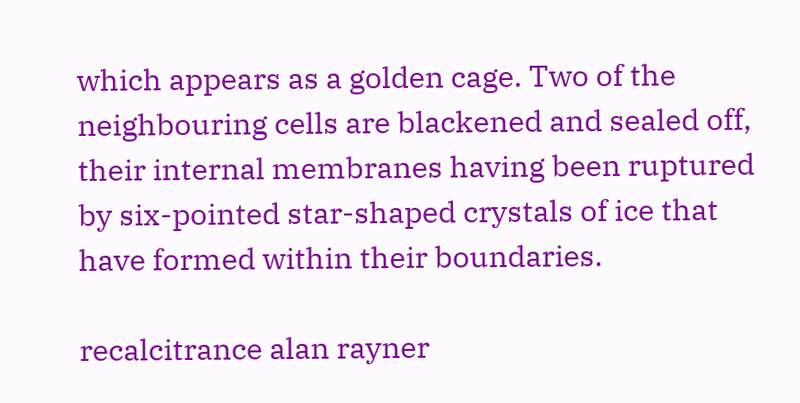which appears as a golden cage. Two of the neighbouring cells are blackened and sealed off, their internal membranes having been ruptured by six-pointed star-shaped crystals of ice that have formed within their boundaries.

recalcitrance alan rayner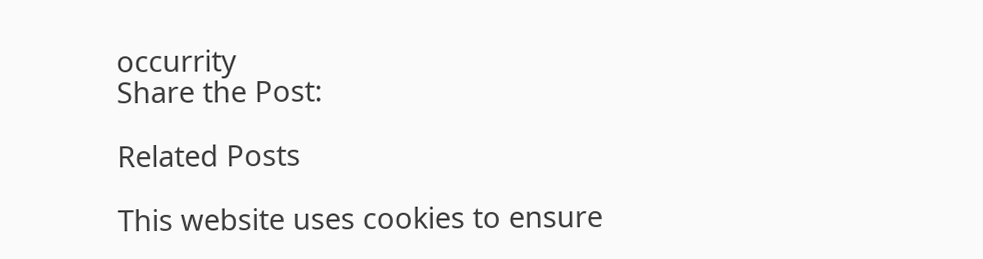occurrity
Share the Post:

Related Posts

This website uses cookies to ensure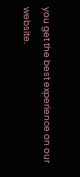you get the best experience on our website.